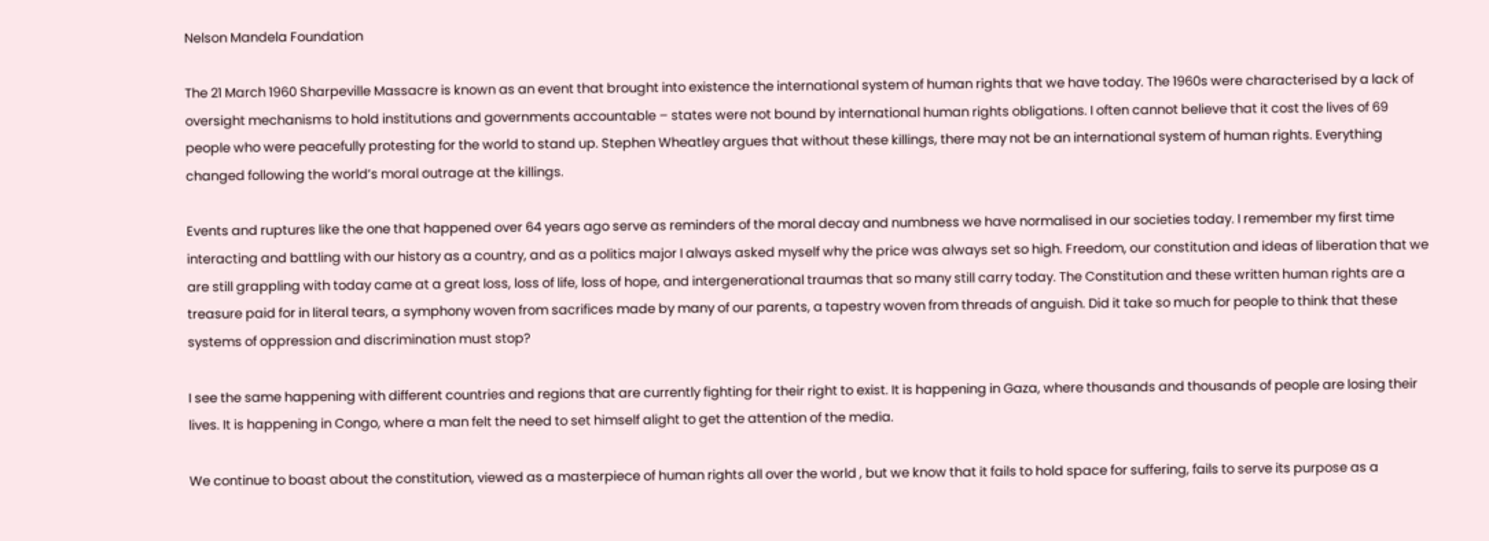Nelson Mandela Foundation

The 21 March 1960 Sharpeville Massacre is known as an event that brought into existence the international system of human rights that we have today. The 1960s were characterised by a lack of oversight mechanisms to hold institutions and governments accountable – states were not bound by international human rights obligations. I often cannot believe that it cost the lives of 69 people who were peacefully protesting for the world to stand up. Stephen Wheatley argues that without these killings, there may not be an international system of human rights. Everything changed following the world’s moral outrage at the killings.

Events and ruptures like the one that happened over 64 years ago serve as reminders of the moral decay and numbness we have normalised in our societies today. I remember my first time interacting and battling with our history as a country, and as a politics major I always asked myself why the price was always set so high. Freedom, our constitution and ideas of liberation that we are still grappling with today came at a great loss, loss of life, loss of hope, and intergenerational traumas that so many still carry today. The Constitution and these written human rights are a treasure paid for in literal tears, a symphony woven from sacrifices made by many of our parents, a tapestry woven from threads of anguish. Did it take so much for people to think that these systems of oppression and discrimination must stop?

I see the same happening with different countries and regions that are currently fighting for their right to exist. It is happening in Gaza, where thousands and thousands of people are losing their lives. It is happening in Congo, where a man felt the need to set himself alight to get the attention of the media.

We continue to boast about the constitution, viewed as a masterpiece of human rights all over the world , but we know that it fails to hold space for suffering, fails to serve its purpose as a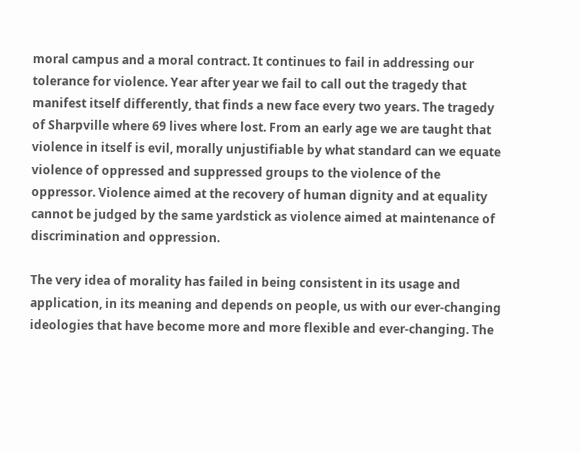moral campus and a moral contract. It continues to fail in addressing our tolerance for violence. Year after year we fail to call out the tragedy that manifest itself differently, that finds a new face every two years. The tragedy of Sharpville where 69 lives where lost. From an early age we are taught that violence in itself is evil, morally unjustifiable by what standard can we equate violence of oppressed and suppressed groups to the violence of the oppressor. Violence aimed at the recovery of human dignity and at equality cannot be judged by the same yardstick as violence aimed at maintenance of discrimination and oppression.

The very idea of morality has failed in being consistent in its usage and application, in its meaning and depends on people, us with our ever-changing ideologies that have become more and more flexible and ever-changing. The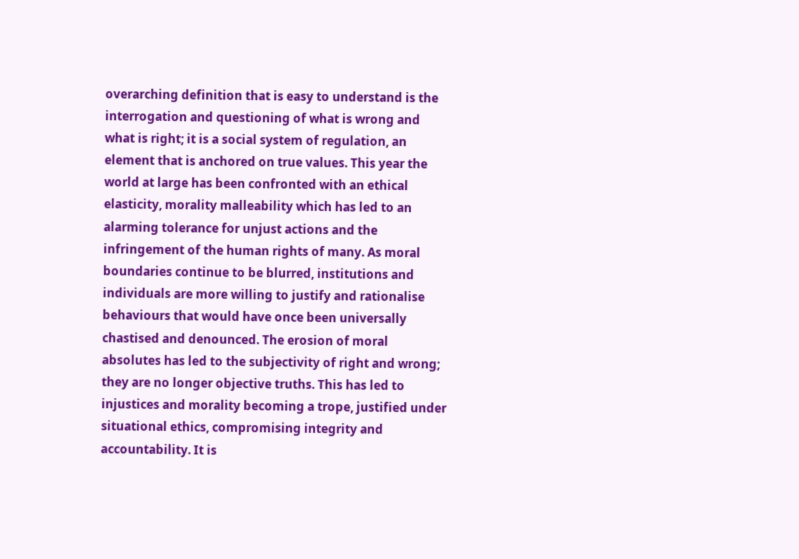overarching definition that is easy to understand is the interrogation and questioning of what is wrong and what is right; it is a social system of regulation, an element that is anchored on true values. This year the world at large has been confronted with an ethical elasticity, morality malleability which has led to an alarming tolerance for unjust actions and the infringement of the human rights of many. As moral boundaries continue to be blurred, institutions and individuals are more willing to justify and rationalise behaviours that would have once been universally chastised and denounced. The erosion of moral absolutes has led to the subjectivity of right and wrong; they are no longer objective truths. This has led to injustices and morality becoming a trope, justified under situational ethics, compromising integrity and accountability. It is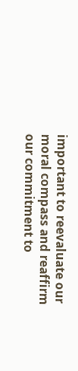important to reevaluate our moral compass and reaffirm our commitment to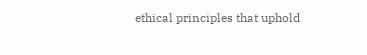ethical principles that uphold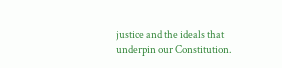justice and the ideals that underpin our Constitution.